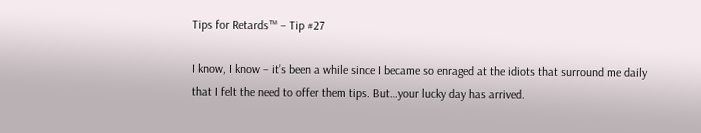Tips for Retards™ – Tip #27

I know, I know – it’s been a while since I became so enraged at the idiots that surround me daily that I felt the need to offer them tips. But…your lucky day has arrived.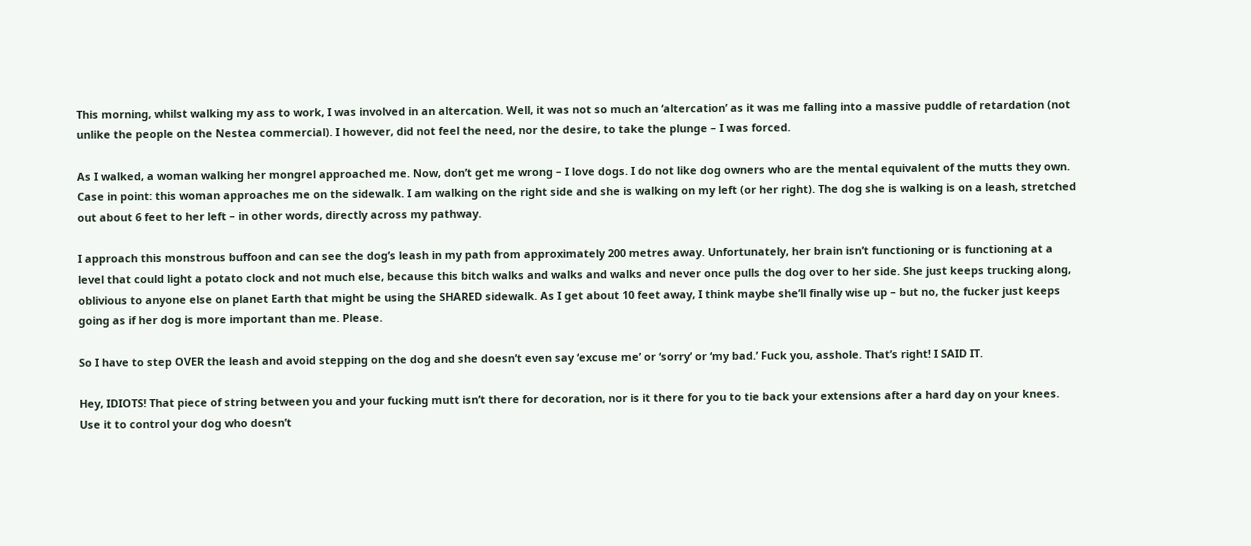This morning, whilst walking my ass to work, I was involved in an altercation. Well, it was not so much an ‘altercation’ as it was me falling into a massive puddle of retardation (not unlike the people on the Nestea commercial). I however, did not feel the need, nor the desire, to take the plunge – I was forced.

As I walked, a woman walking her mongrel approached me. Now, don’t get me wrong – I love dogs. I do not like dog owners who are the mental equivalent of the mutts they own. Case in point: this woman approaches me on the sidewalk. I am walking on the right side and she is walking on my left (or her right). The dog she is walking is on a leash, stretched out about 6 feet to her left – in other words, directly across my pathway.

I approach this monstrous buffoon and can see the dog’s leash in my path from approximately 200 metres away. Unfortunately, her brain isn’t functioning or is functioning at a level that could light a potato clock and not much else, because this bitch walks and walks and walks and never once pulls the dog over to her side. She just keeps trucking along, oblivious to anyone else on planet Earth that might be using the SHARED sidewalk. As I get about 10 feet away, I think maybe she’ll finally wise up – but no, the fucker just keeps going as if her dog is more important than me. Please.

So I have to step OVER the leash and avoid stepping on the dog and she doesn’t even say ‘excuse me’ or ‘sorry’ or ‘my bad.’ Fuck you, asshole. That’s right! I SAID IT.

Hey, IDIOTS! That piece of string between you and your fucking mutt isn’t there for decoration, nor is it there for you to tie back your extensions after a hard day on your knees. Use it to control your dog who doesn’t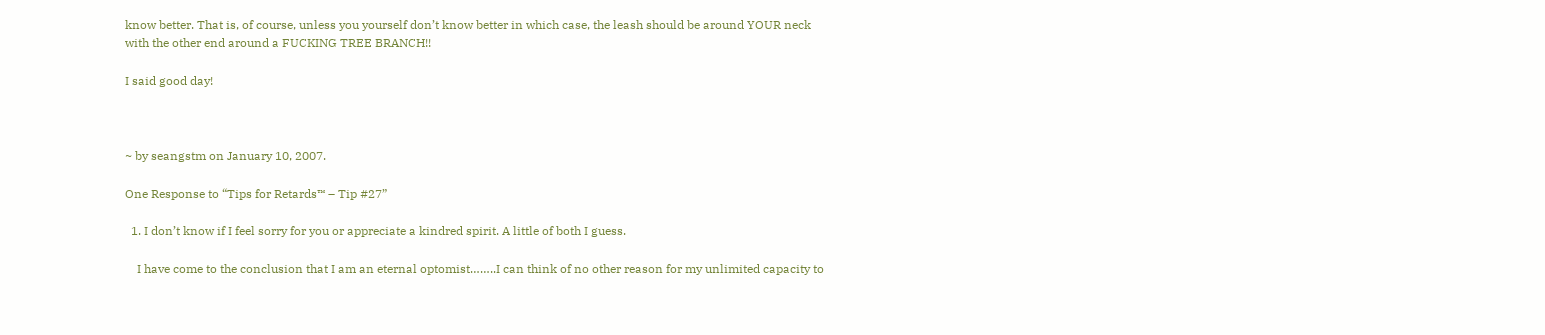know better. That is, of course, unless you yourself don’t know better in which case, the leash should be around YOUR neck with the other end around a FUCKING TREE BRANCH!!

I said good day!



~ by seangstm on January 10, 2007.

One Response to “Tips for Retards™ – Tip #27”

  1. I don’t know if I feel sorry for you or appreciate a kindred spirit. A little of both I guess.

    I have come to the conclusion that I am an eternal optomist……..I can think of no other reason for my unlimited capacity to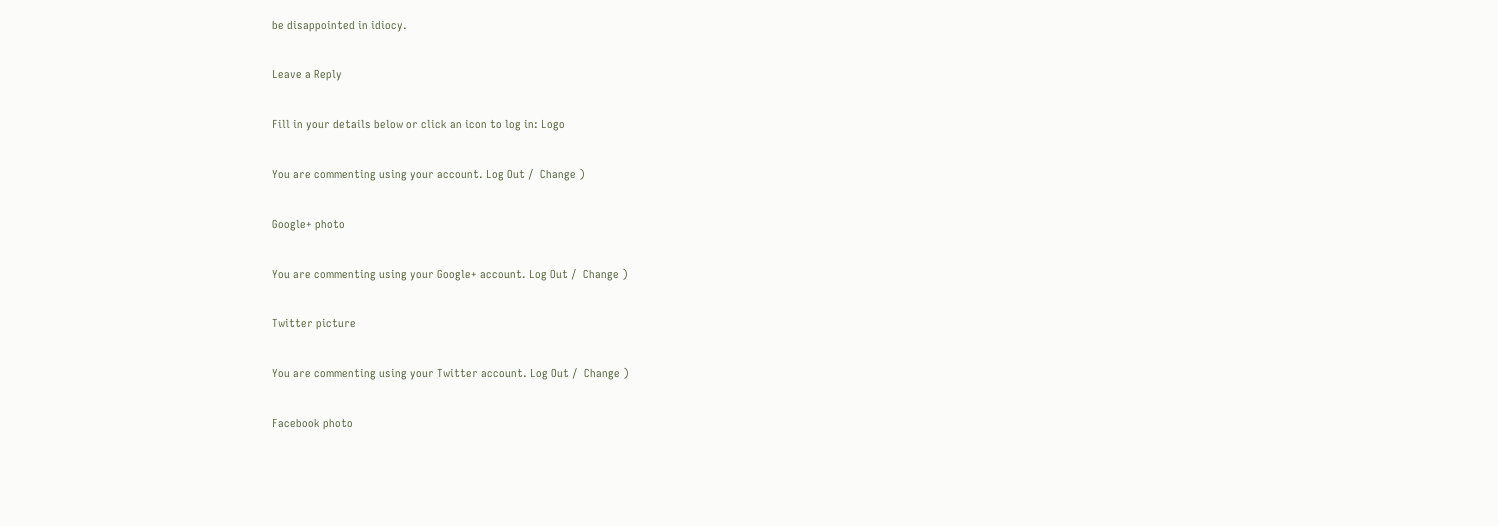be disappointed in idiocy.

Leave a Reply

Fill in your details below or click an icon to log in: Logo

You are commenting using your account. Log Out /  Change )

Google+ photo

You are commenting using your Google+ account. Log Out /  Change )

Twitter picture

You are commenting using your Twitter account. Log Out /  Change )

Facebook photo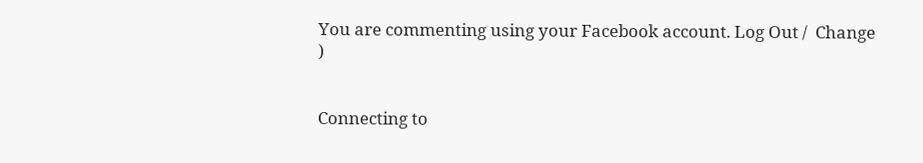You are commenting using your Facebook account. Log Out /  Change )


Connecting to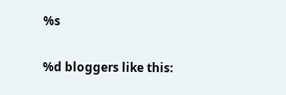%s

%d bloggers like this: